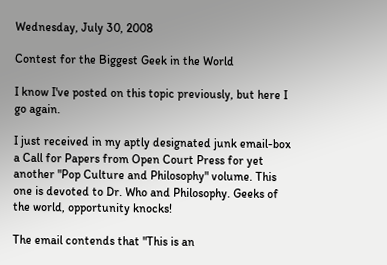Wednesday, July 30, 2008

Contest for the Biggest Geek in the World

I know I've posted on this topic previously, but here I go again.

I just received in my aptly designated junk email-box a Call for Papers from Open Court Press for yet another "Pop Culture and Philosophy" volume. This one is devoted to Dr. Who and Philosophy. Geeks of the world, opportunity knocks!

The email contends that "This is an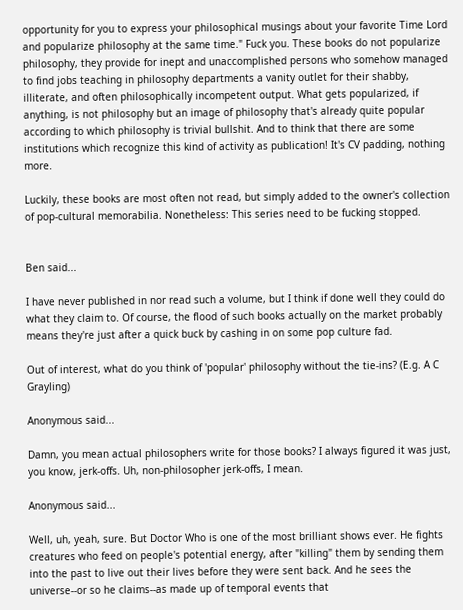opportunity for you to express your philosophical musings about your favorite Time Lord and popularize philosophy at the same time." Fuck you. These books do not popularize philosophy, they provide for inept and unaccomplished persons who somehow managed to find jobs teaching in philosophy departments a vanity outlet for their shabby, illiterate, and often philosophically incompetent output. What gets popularized, if anything, is not philosophy but an image of philosophy that's already quite popular according to which philosophy is trivial bullshit. And to think that there are some institutions which recognize this kind of activity as publication! It's CV padding, nothing more.

Luckily, these books are most often not read, but simply added to the owner's collection of pop-cultural memorabilia. Nonetheless: This series need to be fucking stopped.


Ben said...

I have never published in nor read such a volume, but I think if done well they could do what they claim to. Of course, the flood of such books actually on the market probably means they're just after a quick buck by cashing in on some pop culture fad.

Out of interest, what do you think of 'popular' philosophy without the tie-ins? (E.g. A C Grayling)

Anonymous said...

Damn, you mean actual philosophers write for those books? I always figured it was just, you know, jerk-offs. Uh, non-philosopher jerk-offs, I mean.

Anonymous said...

Well, uh, yeah, sure. But Doctor Who is one of the most brilliant shows ever. He fights creatures who feed on people's potential energy, after "killing" them by sending them into the past to live out their lives before they were sent back. And he sees the universe--or so he claims--as made up of temporal events that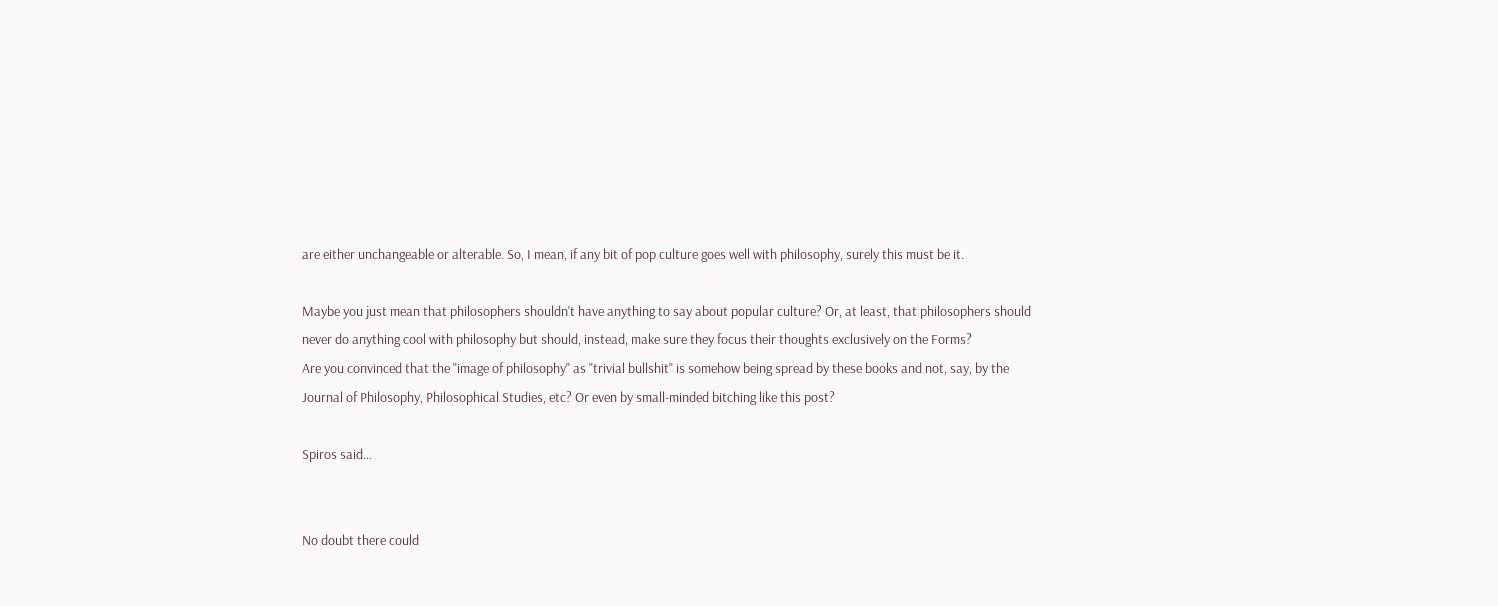are either unchangeable or alterable. So, I mean, if any bit of pop culture goes well with philosophy, surely this must be it.

Maybe you just mean that philosophers shouldn't have anything to say about popular culture? Or, at least, that philosophers should never do anything cool with philosophy but should, instead, make sure they focus their thoughts exclusively on the Forms?
Are you convinced that the "image of philosophy" as "trivial bullshit" is somehow being spread by these books and not, say, by the Journal of Philosophy, Philosophical Studies, etc? Or even by small-minded bitching like this post?

Spiros said...


No doubt there could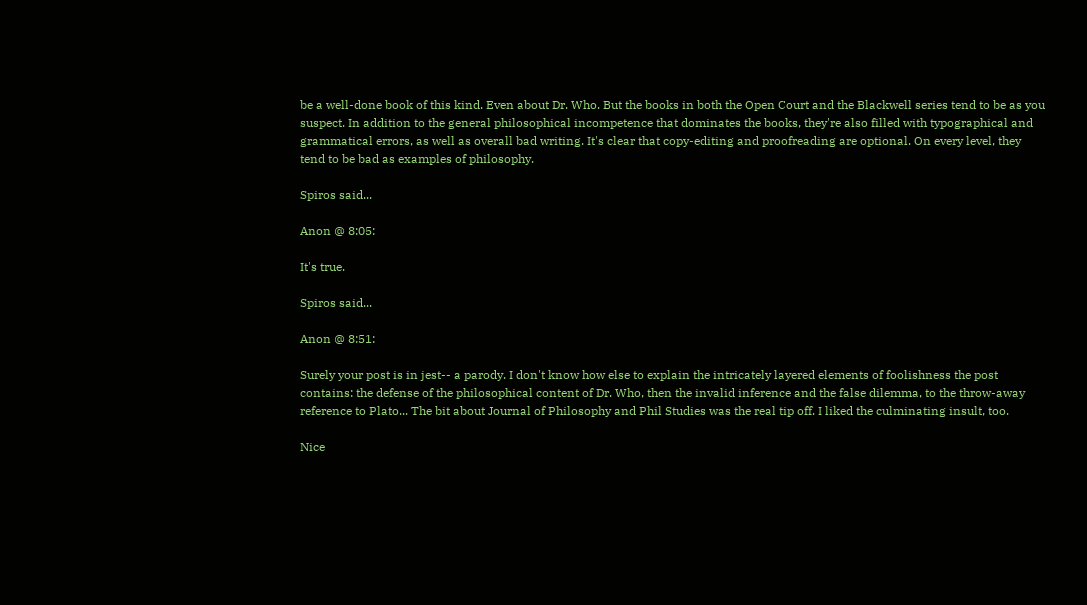be a well-done book of this kind. Even about Dr. Who. But the books in both the Open Court and the Blackwell series tend to be as you suspect. In addition to the general philosophical incompetence that dominates the books, they're also filled with typographical and grammatical errors, as well as overall bad writing. It's clear that copy-editing and proofreading are optional. On every level, they tend to be bad as examples of philosophy.

Spiros said...

Anon @ 8:05:

It's true.

Spiros said...

Anon @ 8:51:

Surely your post is in jest-- a parody. I don't know how else to explain the intricately layered elements of foolishness the post contains: the defense of the philosophical content of Dr. Who, then the invalid inference and the false dilemma, to the throw-away reference to Plato... The bit about Journal of Philosophy and Phil Studies was the real tip off. I liked the culminating insult, too.

Nice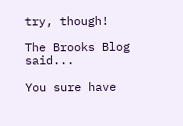try, though!

The Brooks Blog said...

You sure have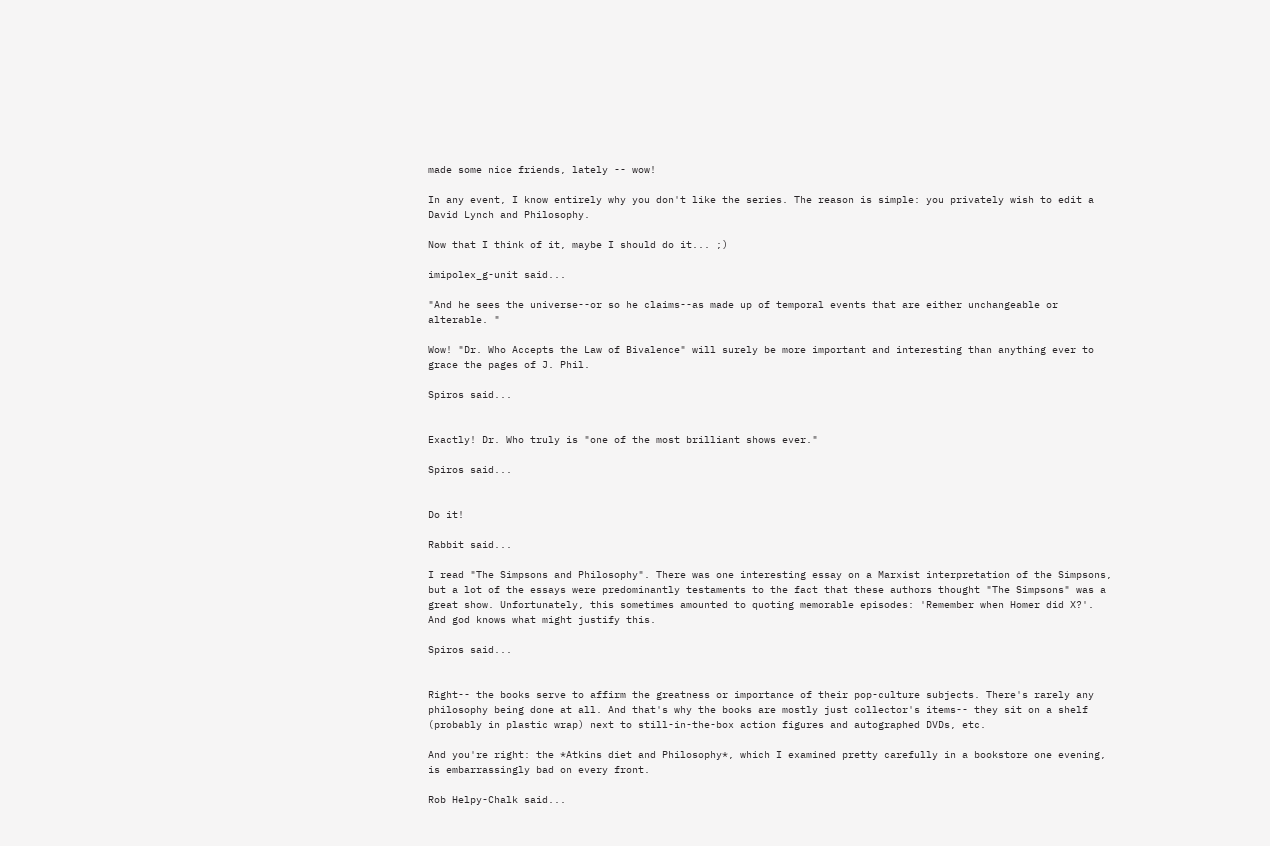made some nice friends, lately -- wow!

In any event, I know entirely why you don't like the series. The reason is simple: you privately wish to edit a David Lynch and Philosophy.

Now that I think of it, maybe I should do it... ;)

imipolex_g-unit said...

"And he sees the universe--or so he claims--as made up of temporal events that are either unchangeable or alterable. "

Wow! "Dr. Who Accepts the Law of Bivalence" will surely be more important and interesting than anything ever to grace the pages of J. Phil.

Spiros said...


Exactly! Dr. Who truly is "one of the most brilliant shows ever."

Spiros said...


Do it!

Rabbit said...

I read "The Simpsons and Philosophy". There was one interesting essay on a Marxist interpretation of the Simpsons, but a lot of the essays were predominantly testaments to the fact that these authors thought "The Simpsons" was a great show. Unfortunately, this sometimes amounted to quoting memorable episodes: 'Remember when Homer did X?'. And god knows what might justify this.

Spiros said...


Right-- the books serve to affirm the greatness or importance of their pop-culture subjects. There's rarely any philosophy being done at all. And that's why the books are mostly just collector's items-- they sit on a shelf (probably in plastic wrap) next to still-in-the-box action figures and autographed DVDs, etc.

And you're right: the *Atkins diet and Philosophy*, which I examined pretty carefully in a bookstore one evening, is embarrassingly bad on every front.

Rob Helpy-Chalk said...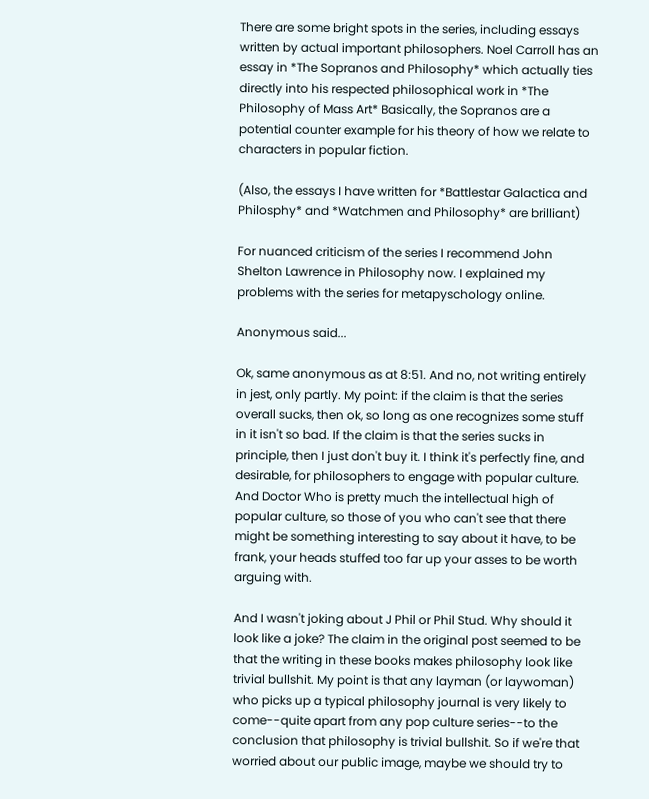There are some bright spots in the series, including essays written by actual important philosophers. Noel Carroll has an essay in *The Sopranos and Philosophy* which actually ties directly into his respected philosophical work in *The Philosophy of Mass Art* Basically, the Sopranos are a potential counter example for his theory of how we relate to characters in popular fiction.

(Also, the essays I have written for *Battlestar Galactica and Philosphy* and *Watchmen and Philosophy* are brilliant)

For nuanced criticism of the series I recommend John Shelton Lawrence in Philosophy now. I explained my problems with the series for metapyschology online.

Anonymous said...

Ok, same anonymous as at 8:51. And no, not writing entirely in jest, only partly. My point: if the claim is that the series overall sucks, then ok, so long as one recognizes some stuff in it isn't so bad. If the claim is that the series sucks in principle, then I just don't buy it. I think it's perfectly fine, and desirable, for philosophers to engage with popular culture. And Doctor Who is pretty much the intellectual high of popular culture, so those of you who can't see that there might be something interesting to say about it have, to be frank, your heads stuffed too far up your asses to be worth arguing with.

And I wasn't joking about J Phil or Phil Stud. Why should it look like a joke? The claim in the original post seemed to be that the writing in these books makes philosophy look like trivial bullshit. My point is that any layman (or laywoman) who picks up a typical philosophy journal is very likely to come--quite apart from any pop culture series--to the conclusion that philosophy is trivial bullshit. So if we're that worried about our public image, maybe we should try to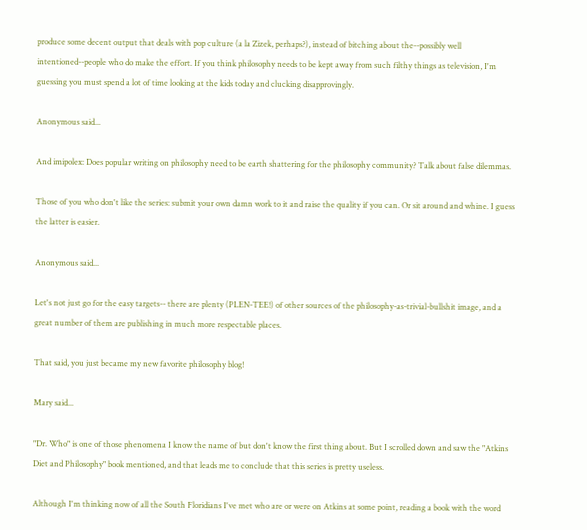produce some decent output that deals with pop culture (a la Zizek, perhaps?), instead of bitching about the--possibly well intentioned--people who do make the effort. If you think philosophy needs to be kept away from such filthy things as television, I'm guessing you must spend a lot of time looking at the kids today and clucking disapprovingly.

Anonymous said...

And imipolex: Does popular writing on philosophy need to be earth shattering for the philosophy community? Talk about false dilemmas.

Those of you who don't like the series: submit your own damn work to it and raise the quality if you can. Or sit around and whine. I guess the latter is easier.

Anonymous said...

Let's not just go for the easy targets-- there are plenty (PLEN-TEE!) of other sources of the philosophy-as-trivial-bullshit image, and a great number of them are publishing in much more respectable places.

That said, you just became my new favorite philosophy blog!

Mary said...

"Dr. Who" is one of those phenomena I know the name of but don't know the first thing about. But I scrolled down and saw the "Atkins Diet and Philosophy" book mentioned, and that leads me to conclude that this series is pretty useless.

Although I'm thinking now of all the South Floridians I've met who are or were on Atkins at some point, reading a book with the word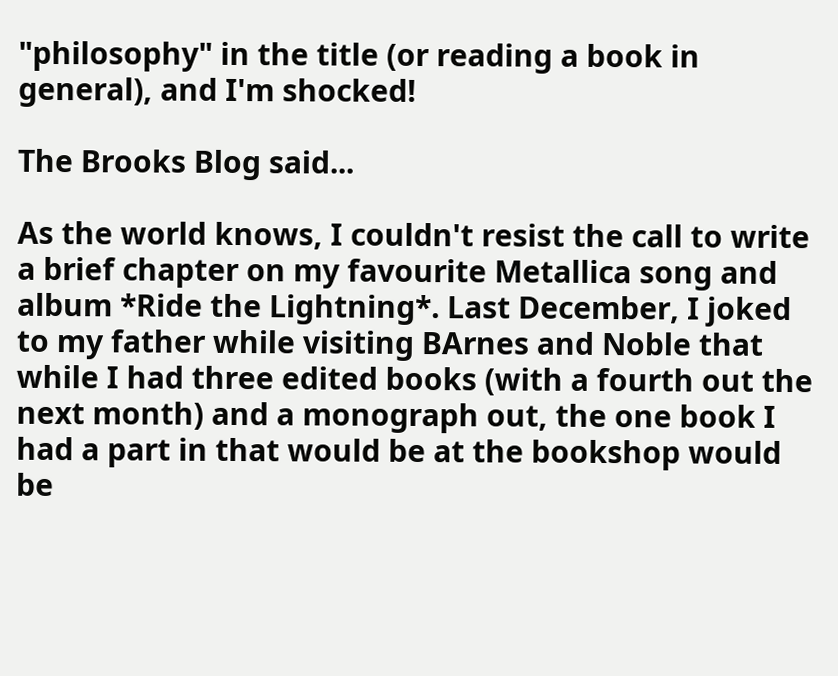"philosophy" in the title (or reading a book in general), and I'm shocked!

The Brooks Blog said...

As the world knows, I couldn't resist the call to write a brief chapter on my favourite Metallica song and album *Ride the Lightning*. Last December, I joked to my father while visiting BArnes and Noble that while I had three edited books (with a fourth out the next month) and a monograph out, the one book I had a part in that would be at the bookshop would be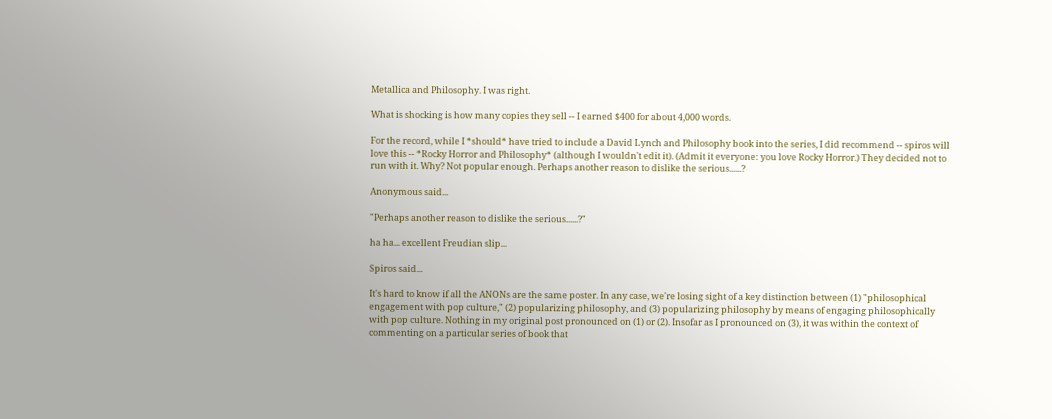Metallica and Philosophy. I was right.

What is shocking is how many copies they sell -- I earned $400 for about 4,000 words.

For the record, while I *should* have tried to include a David Lynch and Philosophy book into the series, I did recommend -- spiros will love this -- *Rocky Horror and Philosophy* (although I wouldn't edit it). (Admit it everyone: you love Rocky Horror.) They decided not to run with it. Why? Not popular enough. Perhaps another reason to dislike the serious......?

Anonymous said...

"Perhaps another reason to dislike the serious......?"

ha ha... excellent Freudian slip...

Spiros said...

It's hard to know if all the ANONs are the same poster. In any case, we're losing sight of a key distinction between (1) "philosophical engagement with pop culture," (2) popularizing philosophy, and (3) popularizing philosophy by means of engaging philosophically with pop culture. Nothing in my original post pronounced on (1) or (2). Insofar as I pronounced on (3), it was within the context of commenting on a particular series of book that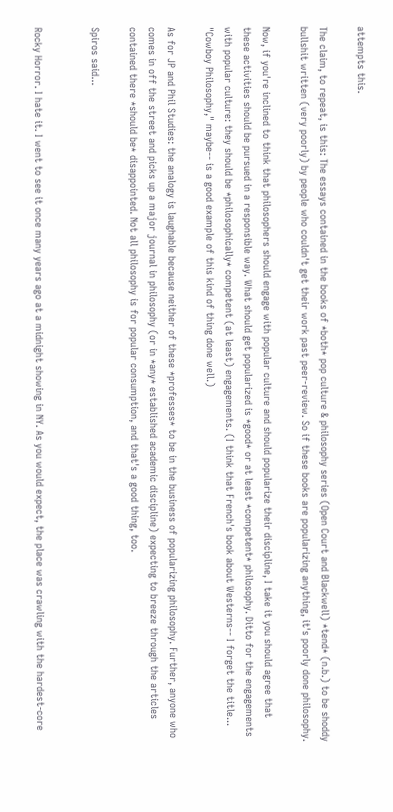attempts this.

The claim, to repeat, is this: The essays contained in the books of *both* pop culture & philosophy series (Open Court and Blackwell) *tend* (n.b.) to be shoddy bullshit written (very poorly) by people who couldn't get their work past peer-review. So if these books are popularizing anything, it's poorly done philosophy.

Now, if you're inclined to think that philosophers should engage with popular culture and should popularize their discipline, I take it you should agree that these activities should be pursued in a responsible way. What should get popularized is *good* or at least *competent* philosophy. Ditto for the engagements with popular culture: they should be *philosophically* competent (at least) engagements. (I think that French's book about Westerns-- I forget the title... "Cowboy Philosophy," maybe-- is a good example of this kind of thing done well.)

As for JP and Phil Studies: the analogy is laughable because neither of these *professes* to be in the business of popularizing philosophy. Further, anyone who comes in off the street and picks up a major journal in philosophy (or in *any* established academic discipline) expecting to breeze through the articles contained there *should be* disappointed. Not all philosophy is for popular consumption, and that's a good thing, too.

Spiros said...


Rocky Horror. I hate it. I went to see it once many years ago at a midnight showing in NY. As you would expect, the place was crawling with the hardest-core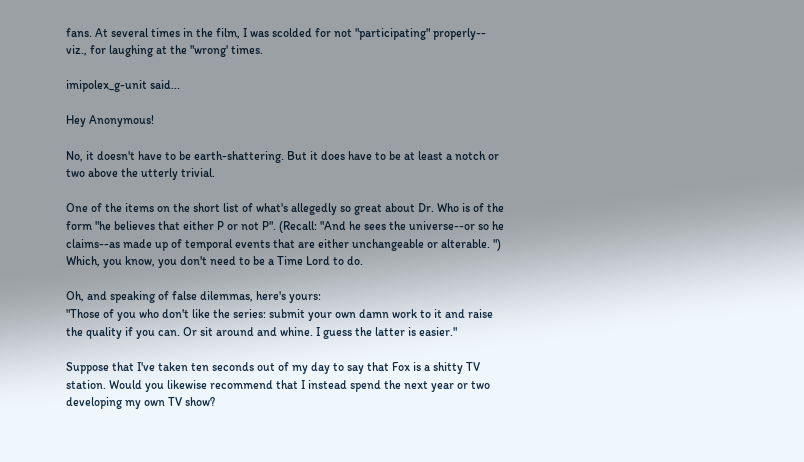fans. At several times in the film, I was scolded for not "participating" properly-- viz., for laughing at the "wrong' times.

imipolex_g-unit said...

Hey Anonymous!

No, it doesn't have to be earth-shattering. But it does have to be at least a notch or two above the utterly trivial.

One of the items on the short list of what's allegedly so great about Dr. Who is of the form "he believes that either P or not P". (Recall: "And he sees the universe--or so he claims--as made up of temporal events that are either unchangeable or alterable. ") Which, you know, you don't need to be a Time Lord to do.

Oh, and speaking of false dilemmas, here's yours:
"Those of you who don't like the series: submit your own damn work to it and raise the quality if you can. Or sit around and whine. I guess the latter is easier."

Suppose that I've taken ten seconds out of my day to say that Fox is a shitty TV station. Would you likewise recommend that I instead spend the next year or two developing my own TV show?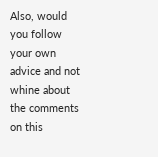Also, would you follow your own advice and not whine about the comments on this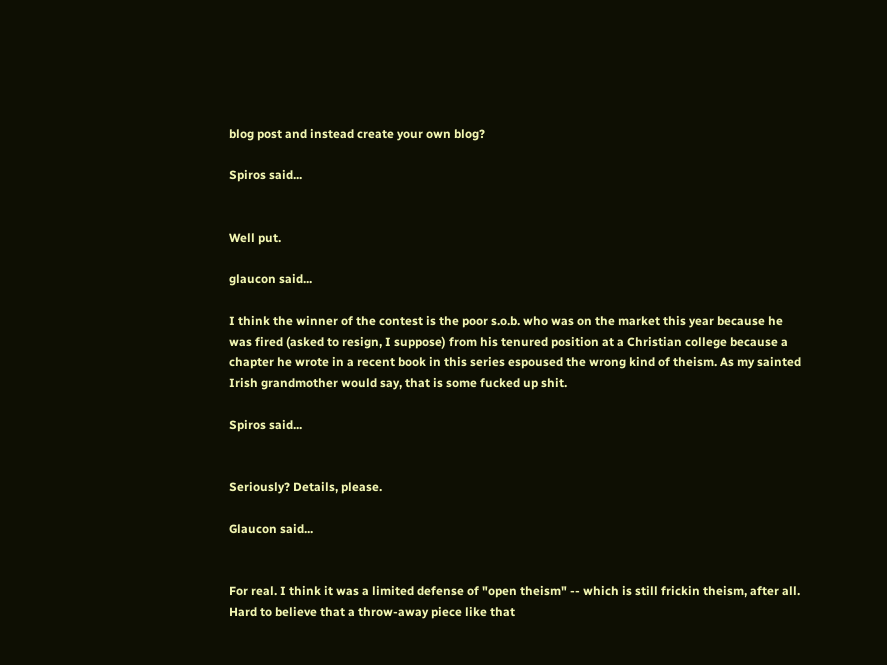blog post and instead create your own blog?

Spiros said...


Well put.

glaucon said...

I think the winner of the contest is the poor s.o.b. who was on the market this year because he was fired (asked to resign, I suppose) from his tenured position at a Christian college because a chapter he wrote in a recent book in this series espoused the wrong kind of theism. As my sainted Irish grandmother would say, that is some fucked up shit.

Spiros said...


Seriously? Details, please.

Glaucon said...


For real. I think it was a limited defense of "open theism" -- which is still frickin theism, after all. Hard to believe that a throw-away piece like that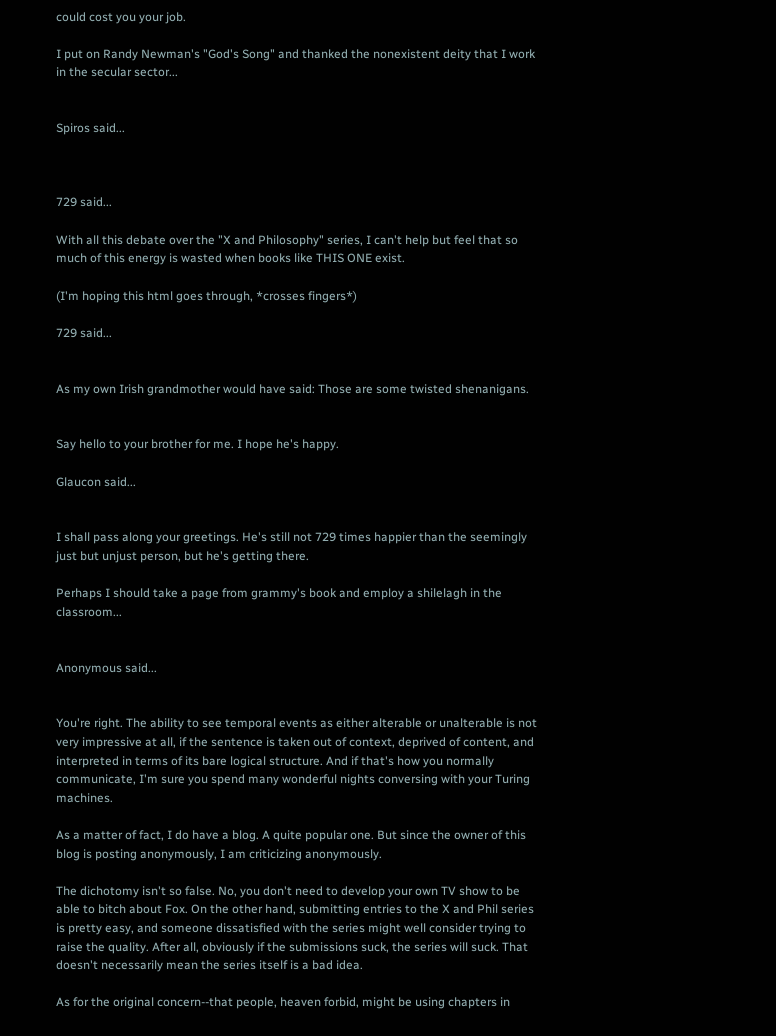could cost you your job.

I put on Randy Newman's "God's Song" and thanked the nonexistent deity that I work in the secular sector...


Spiros said...



729 said...

With all this debate over the "X and Philosophy" series, I can't help but feel that so much of this energy is wasted when books like THIS ONE exist.

(I'm hoping this html goes through, *crosses fingers*)

729 said...


As my own Irish grandmother would have said: Those are some twisted shenanigans.


Say hello to your brother for me. I hope he's happy.

Glaucon said...


I shall pass along your greetings. He's still not 729 times happier than the seemingly just but unjust person, but he's getting there.

Perhaps I should take a page from grammy's book and employ a shilelagh in the classroom...


Anonymous said...


You're right. The ability to see temporal events as either alterable or unalterable is not very impressive at all, if the sentence is taken out of context, deprived of content, and interpreted in terms of its bare logical structure. And if that's how you normally communicate, I'm sure you spend many wonderful nights conversing with your Turing machines.

As a matter of fact, I do have a blog. A quite popular one. But since the owner of this blog is posting anonymously, I am criticizing anonymously.

The dichotomy isn't so false. No, you don't need to develop your own TV show to be able to bitch about Fox. On the other hand, submitting entries to the X and Phil series is pretty easy, and someone dissatisfied with the series might well consider trying to raise the quality. After all, obviously if the submissions suck, the series will suck. That doesn't necessarily mean the series itself is a bad idea.

As for the original concern--that people, heaven forbid, might be using chapters in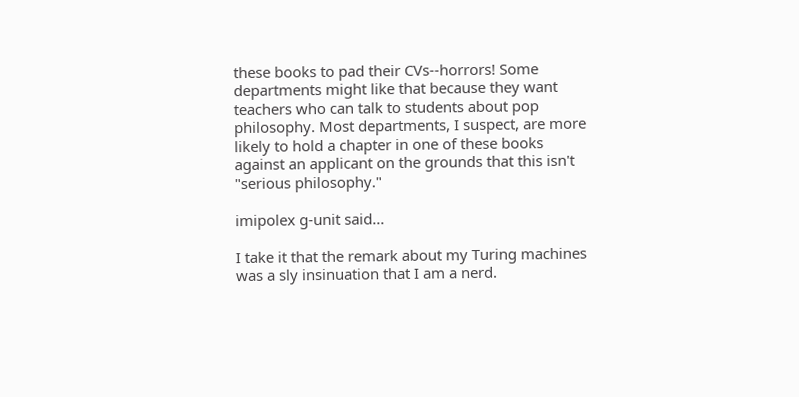these books to pad their CVs--horrors! Some departments might like that because they want teachers who can talk to students about pop philosophy. Most departments, I suspect, are more likely to hold a chapter in one of these books against an applicant on the grounds that this isn't "serious philosophy."

imipolex g-unit said...

I take it that the remark about my Turing machines was a sly insinuation that I am a nerd.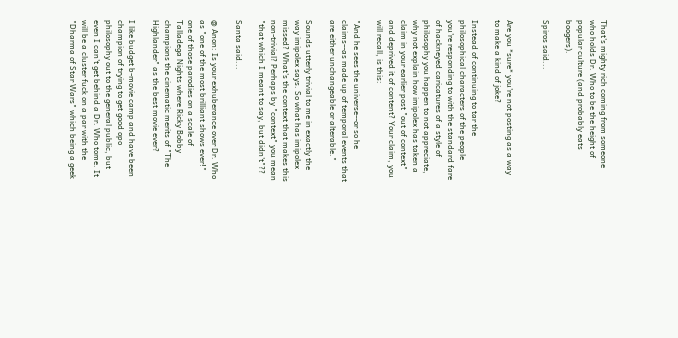That's mighty rich coming from someone who holds Dr. Who to be the height of popular culture (and probably eats boogers).

Spiros said...


Are you *sure* you're not posting as a way to make a kind of joke?

Instead of continuing to tar the philosophical characters of the people you're responding to with the standard fare of hackneyed caricatures of a style of philosophy you happen to not appreciate, why not explain how imipolex has taken a claim in your earlier post "out of context" and deprived it of content? Your claim, you will recall, is this:

"And he sees the universe--or so he claims--as made up of temporal events that are either unchangeable or alterable."

Sounds utterly trivial to me in exactly the way imipolex says. So what has imipolex missed? What's the context that makes this non-trivial? Perhaps by "context" you mean "that which I meant to say, but didn't"??

Santa said...

@ Anon: Is your exhuberance over Dr. Who as "one of the most brilliant shows ever!" one of those parodies on a scale of Talladega Nights where Ricky Bobby champions the cinematic merits of "The Highlander" as the best movie ever?

I like budget b-movie camp and have been champion of trying to get good opo philosophy out to the general public, but even I can't get behind a Dr. Who tome. It will be a cluster fuck on a par with the "Dharma of Star Wars" which being a geek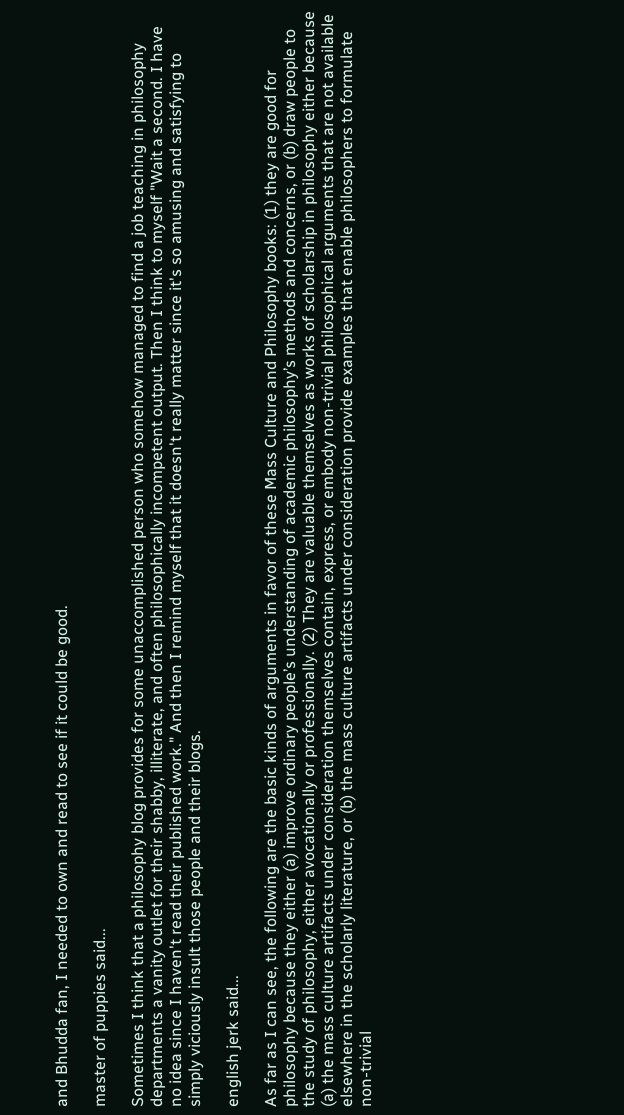and Bhudda fan, I needed to own and read to see if it could be good.

master of puppies said...

Sometimes I think that a philosophy blog provides for some unaccomplished person who somehow managed to find a job teaching in philosophy departments a vanity outlet for their shabby, illiterate, and often philosophically incompetent output. Then I think to myself "Wait a second. I have no idea since I haven't read their published work." And then I remind myself that it doesn't really matter since it's so amusing and satisfying to simply viciously insult those people and their blogs.

english jerk said...

As far as I can see, the following are the basic kinds of arguments in favor of these Mass Culture and Philosophy books: (1) they are good for philosophy because they either (a) improve ordinary people’s understanding of academic philosophy’s methods and concerns, or (b) draw people to the study of philosophy, either avocationally or professionally. (2) They are valuable themselves as works of scholarship in philosophy either because (a) the mass culture artifacts under consideration themselves contain, express, or embody non-trivial philosophical arguments that are not available elsewhere in the scholarly literature, or (b) the mass culture artifacts under consideration provide examples that enable philosophers to formulate non-trivial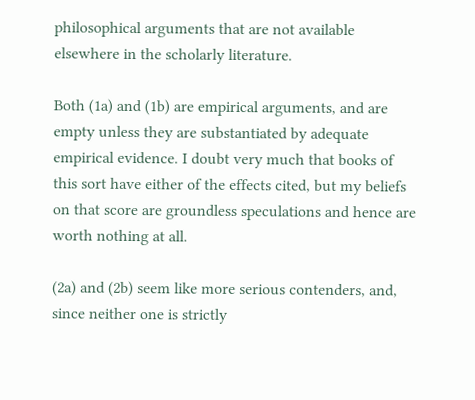philosophical arguments that are not available elsewhere in the scholarly literature.

Both (1a) and (1b) are empirical arguments, and are empty unless they are substantiated by adequate empirical evidence. I doubt very much that books of this sort have either of the effects cited, but my beliefs on that score are groundless speculations and hence are worth nothing at all.

(2a) and (2b) seem like more serious contenders, and, since neither one is strictly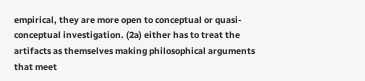empirical, they are more open to conceptual or quasi-conceptual investigation. (2a) either has to treat the artifacts as themselves making philosophical arguments that meet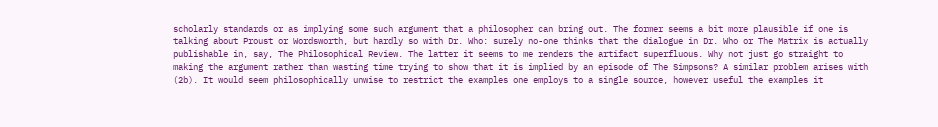scholarly standards or as implying some such argument that a philosopher can bring out. The former seems a bit more plausible if one is talking about Proust or Wordsworth, but hardly so with Dr. Who: surely no-one thinks that the dialogue in Dr. Who or The Matrix is actually publishable in, say, The Philosophical Review. The latter it seems to me renders the artifact superfluous. Why not just go straight to making the argument rather than wasting time trying to show that it is implied by an episode of The Simpsons? A similar problem arises with (2b). It would seem philosophically unwise to restrict the examples one employs to a single source, however useful the examples it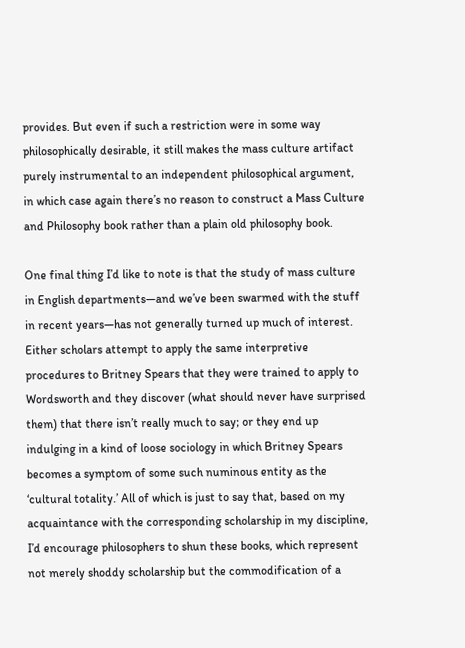provides. But even if such a restriction were in some way philosophically desirable, it still makes the mass culture artifact purely instrumental to an independent philosophical argument, in which case again there’s no reason to construct a Mass Culture and Philosophy book rather than a plain old philosophy book.

One final thing I’d like to note is that the study of mass culture in English departments—and we’ve been swarmed with the stuff in recent years—has not generally turned up much of interest. Either scholars attempt to apply the same interpretive procedures to Britney Spears that they were trained to apply to Wordsworth and they discover (what should never have surprised them) that there isn’t really much to say; or they end up indulging in a kind of loose sociology in which Britney Spears becomes a symptom of some such numinous entity as the ‘cultural totality.’ All of which is just to say that, based on my acquaintance with the corresponding scholarship in my discipline, I’d encourage philosophers to shun these books, which represent not merely shoddy scholarship but the commodification of a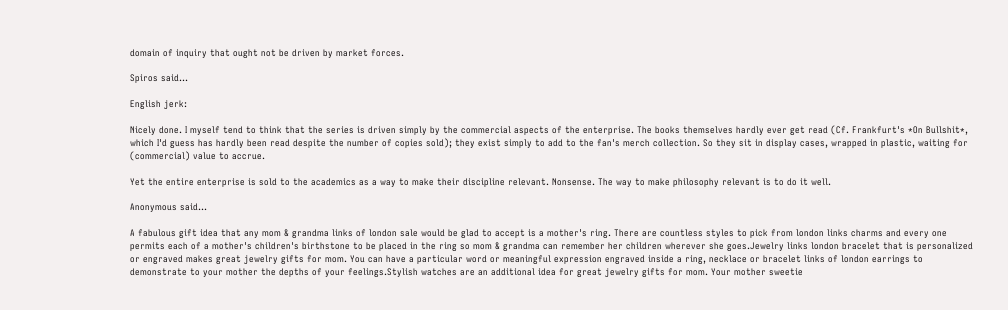domain of inquiry that ought not be driven by market forces.

Spiros said...

English jerk:

Nicely done. I myself tend to think that the series is driven simply by the commercial aspects of the enterprise. The books themselves hardly ever get read (Cf. Frankfurt's *On Bullshit*, which I'd guess has hardly been read despite the number of copies sold); they exist simply to add to the fan's merch collection. So they sit in display cases, wrapped in plastic, waiting for (commercial) value to accrue.

Yet the entire enterprise is sold to the academics as a way to make their discipline relevant. Nonsense. The way to make philosophy relevant is to do it well.

Anonymous said...

A fabulous gift idea that any mom & grandma links of london sale would be glad to accept is a mother's ring. There are countless styles to pick from london links charms and every one permits each of a mother's children's birthstone to be placed in the ring so mom & grandma can remember her children wherever she goes.Jewelry links london bracelet that is personalized or engraved makes great jewelry gifts for mom. You can have a particular word or meaningful expression engraved inside a ring, necklace or bracelet links of london earrings to demonstrate to your mother the depths of your feelings.Stylish watches are an additional idea for great jewelry gifts for mom. Your mother sweetie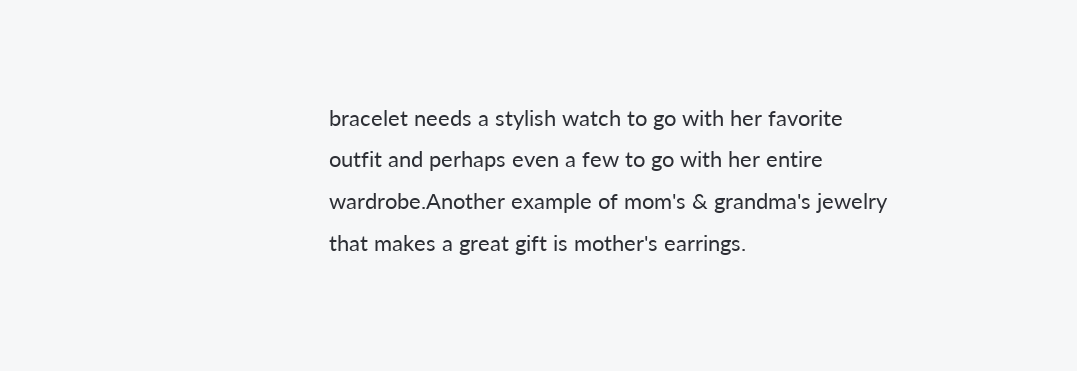bracelet needs a stylish watch to go with her favorite outfit and perhaps even a few to go with her entire wardrobe.Another example of mom's & grandma's jewelry that makes a great gift is mother's earrings.